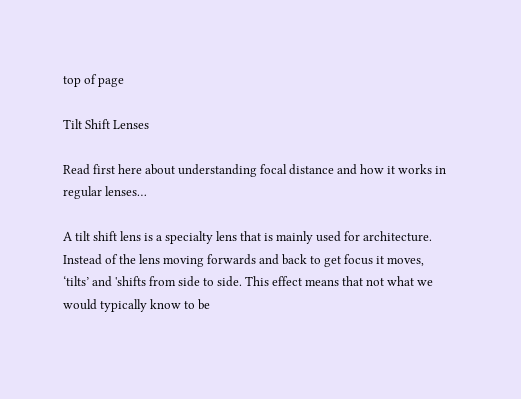top of page

Tilt Shift Lenses

Read first here about understanding focal distance and how it works in regular lenses…

A tilt shift lens is a specialty lens that is mainly used for architecture. Instead of the lens moving forwards and back to get focus it moves, ‘tilts’ and 'shifts from side to side. This effect means that not what we would typically know to be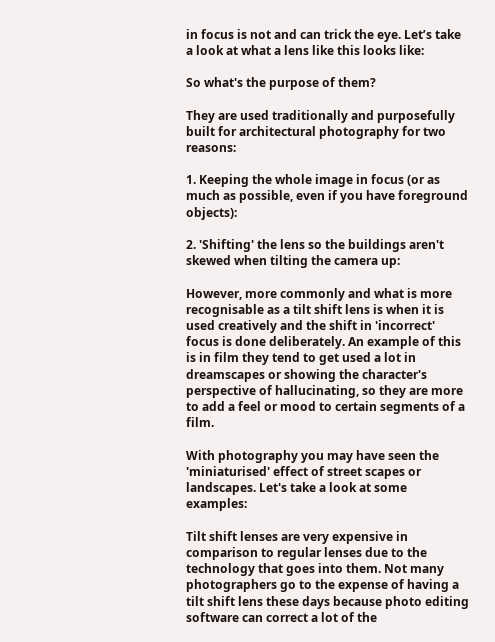in focus is not and can trick the eye. Let’s take a look at what a lens like this looks like:

So what's the purpose of them?

They are used traditionally and purposefully built for architectural photography for two reasons:

1. Keeping the whole image in focus (or as much as possible, even if you have foreground objects):

2. 'Shifting' the lens so the buildings aren't skewed when tilting the camera up:

However, more commonly and what is more recognisable as a tilt shift lens is when it is used creatively and the shift in 'incorrect' focus is done deliberately. An example of this is in film they tend to get used a lot in dreamscapes or showing the character's perspective of hallucinating, so they are more to add a feel or mood to certain segments of a film.

With photography you may have seen the 'miniaturised' effect of street scapes or landscapes. Let's take a look at some examples:

Tilt shift lenses are very expensive in comparison to regular lenses due to the technology that goes into them. Not many photographers go to the expense of having a tilt shift lens these days because photo editing software can correct a lot of the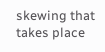skewing that takes place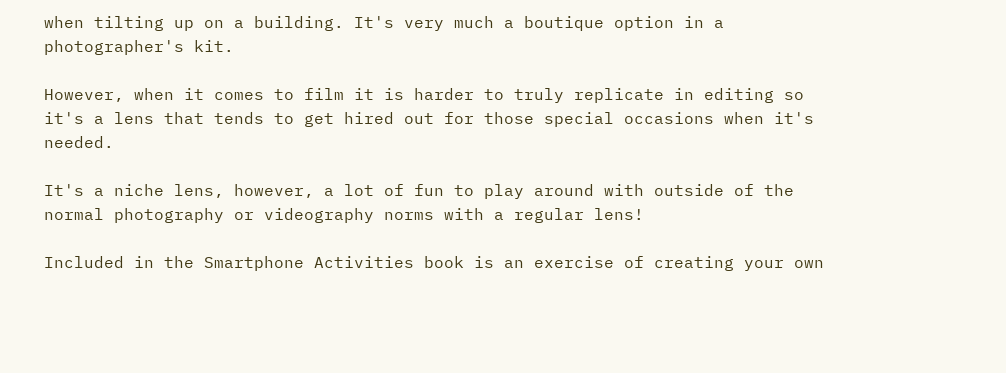when tilting up on a building. It's very much a boutique option in a photographer's kit.

However, when it comes to film it is harder to truly replicate in editing so it's a lens that tends to get hired out for those special occasions when it's needed.

It's a niche lens, however, a lot of fun to play around with outside of the normal photography or videography norms with a regular lens!

Included in the Smartphone Activities book is an exercise of creating your own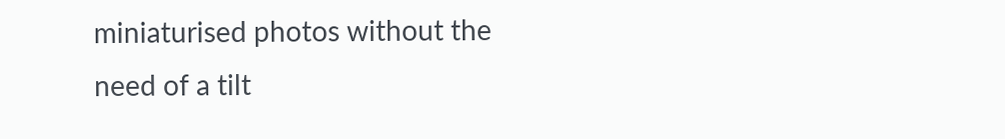miniaturised photos without the need of a tilt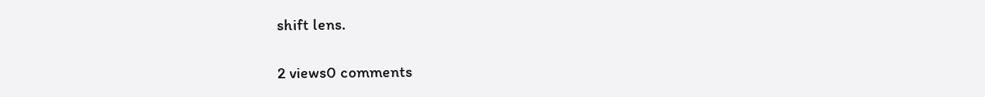shift lens.

2 views0 comments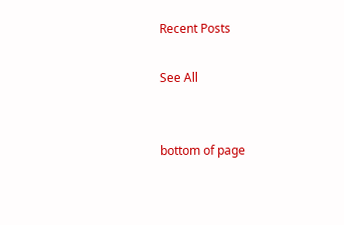Recent Posts

See All


bottom of page